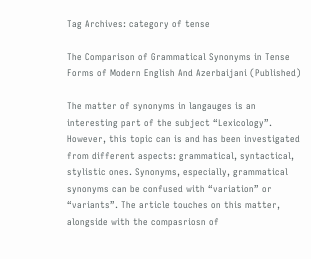Tag Archives: category of tense

The Comparison of Grammatical Synonyms in Tense Forms of Modern English And Azerbaijani (Published)

The matter of synonyms in langauges is an interesting part of the subject “Lexicology”. However, this topic can is and has been investigated from different aspects: grammatical, syntactical, stylistic ones. Synonyms, especially, grammatical synonyms can be confused with “variation” or “variants”. The article touches on this matter, alongside with the compasriosn of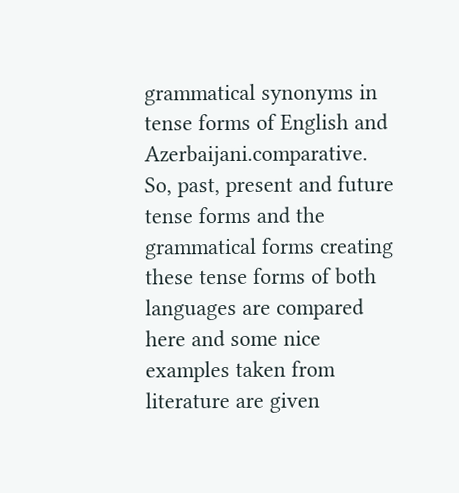grammatical synonyms in tense forms of English and Azerbaijani.comparative. So, past, present and future tense forms and the grammatical forms creating these tense forms of both languages are compared here and some nice examples taken from literature are given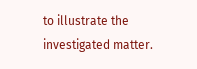to illustrate the investigated matter.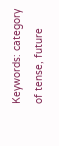Keywords: category of tense, future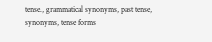tense., grammatical synonyms, past tense, synonyms, tense forms